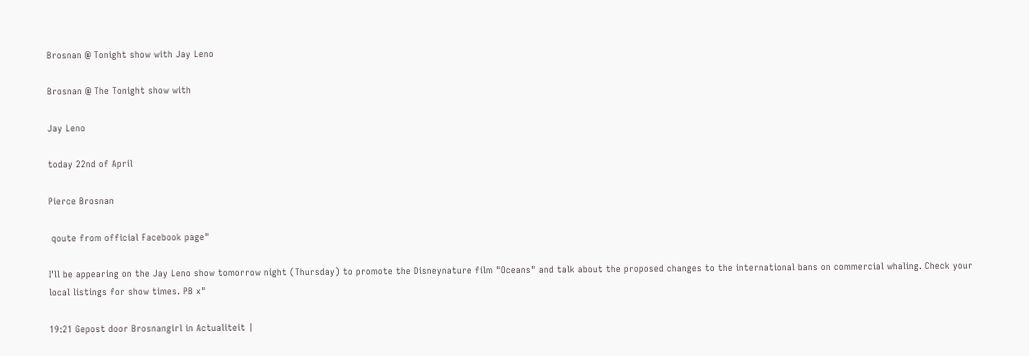Brosnan @ Tonight show with Jay Leno

Brosnan @ The Tonight show with

Jay Leno

today 22nd of April

Pierce Brosnan

 qoute from official Facebook page"

I'll be appearing on the Jay Leno show tomorrow night (Thursday) to promote the Disneynature film "Oceans" and talk about the proposed changes to the international bans on commercial whaling. Check your local listings for show times. PB x"

19:21 Gepost door Brosnangirl in Actualiteit |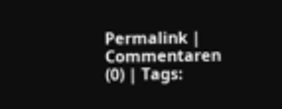Permalink | Commentaren (0) | Tags: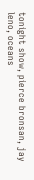tonight show, pierce bronsan, jay leno, oceans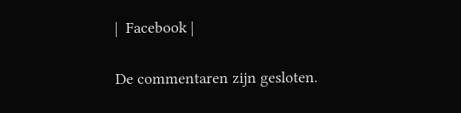|  Facebook |

De commentaren zijn gesloten.